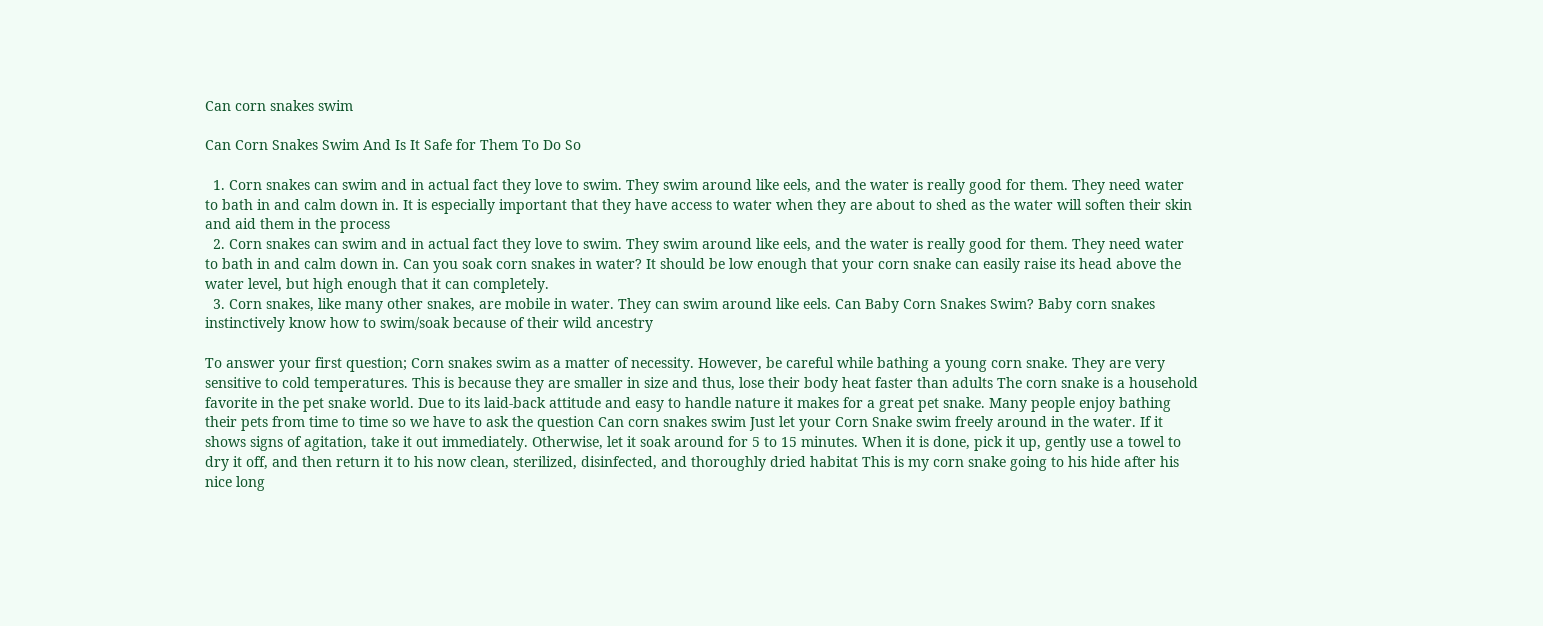Can corn snakes swim

Can Corn Snakes Swim And Is It Safe for Them To Do So

  1. Corn snakes can swim and in actual fact they love to swim. They swim around like eels, and the water is really good for them. They need water to bath in and calm down in. It is especially important that they have access to water when they are about to shed as the water will soften their skin and aid them in the process
  2. Corn snakes can swim and in actual fact they love to swim. They swim around like eels, and the water is really good for them. They need water to bath in and calm down in. Can you soak corn snakes in water? It should be low enough that your corn snake can easily raise its head above the water level, but high enough that it can completely.
  3. Corn snakes, like many other snakes, are mobile in water. They can swim around like eels. Can Baby Corn Snakes Swim? Baby corn snakes instinctively know how to swim/soak because of their wild ancestry

To answer your first question; Corn snakes swim as a matter of necessity. However, be careful while bathing a young corn snake. They are very sensitive to cold temperatures. This is because they are smaller in size and thus, lose their body heat faster than adults The corn snake is a household favorite in the pet snake world. Due to its laid-back attitude and easy to handle nature it makes for a great pet snake. Many people enjoy bathing their pets from time to time so we have to ask the question Can corn snakes swim Just let your Corn Snake swim freely around in the water. If it shows signs of agitation, take it out immediately. Otherwise, let it soak around for 5 to 15 minutes. When it is done, pick it up, gently use a towel to dry it off, and then return it to his now clean, sterilized, disinfected, and thoroughly dried habitat This is my corn snake going to his hide after his nice long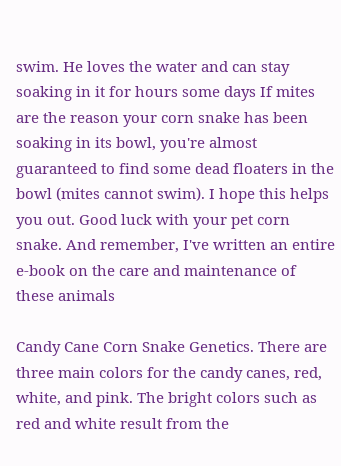swim. He loves the water and can stay soaking in it for hours some days If mites are the reason your corn snake has been soaking in its bowl, you're almost guaranteed to find some dead floaters in the bowl (mites cannot swim). I hope this helps you out. Good luck with your pet corn snake. And remember, I've written an entire e-book on the care and maintenance of these animals

Candy Cane Corn Snake Genetics. There are three main colors for the candy canes, red, white, and pink. The bright colors such as red and white result from the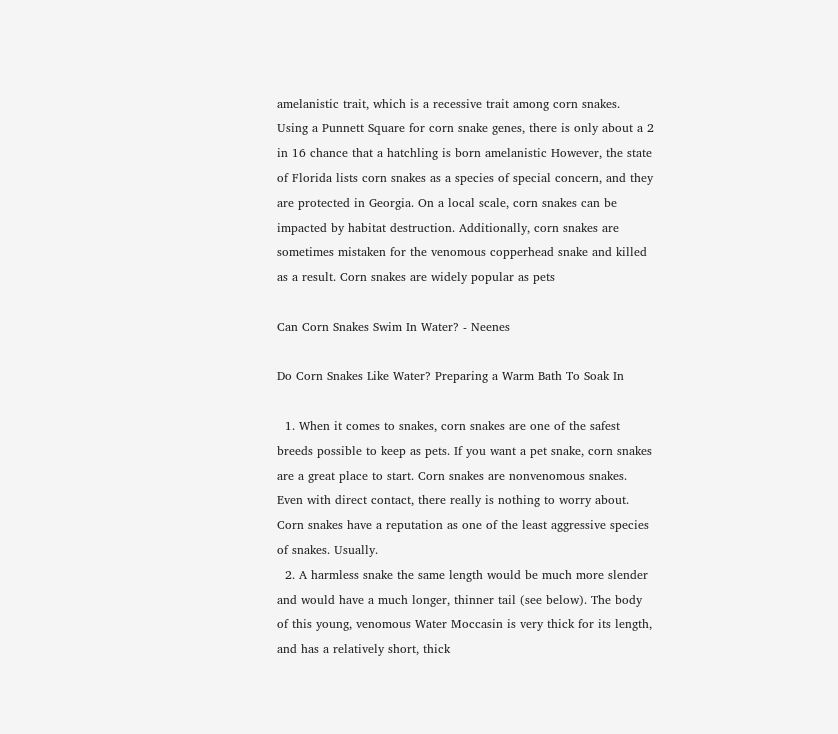amelanistic trait, which is a recessive trait among corn snakes. Using a Punnett Square for corn snake genes, there is only about a 2 in 16 chance that a hatchling is born amelanistic However, the state of Florida lists corn snakes as a species of special concern, and they are protected in Georgia. On a local scale, corn snakes can be impacted by habitat destruction. Additionally, corn snakes are sometimes mistaken for the venomous copperhead snake and killed as a result. Corn snakes are widely popular as pets

Can Corn Snakes Swim In Water? - Neenes

Do Corn Snakes Like Water? Preparing a Warm Bath To Soak In

  1. When it comes to snakes, corn snakes are one of the safest breeds possible to keep as pets. If you want a pet snake, corn snakes are a great place to start. Corn snakes are nonvenomous snakes. Even with direct contact, there really is nothing to worry about. Corn snakes have a reputation as one of the least aggressive species of snakes. Usually.
  2. A harmless snake the same length would be much more slender and would have a much longer, thinner tail (see below). The body of this young, venomous Water Moccasin is very thick for its length, and has a relatively short, thick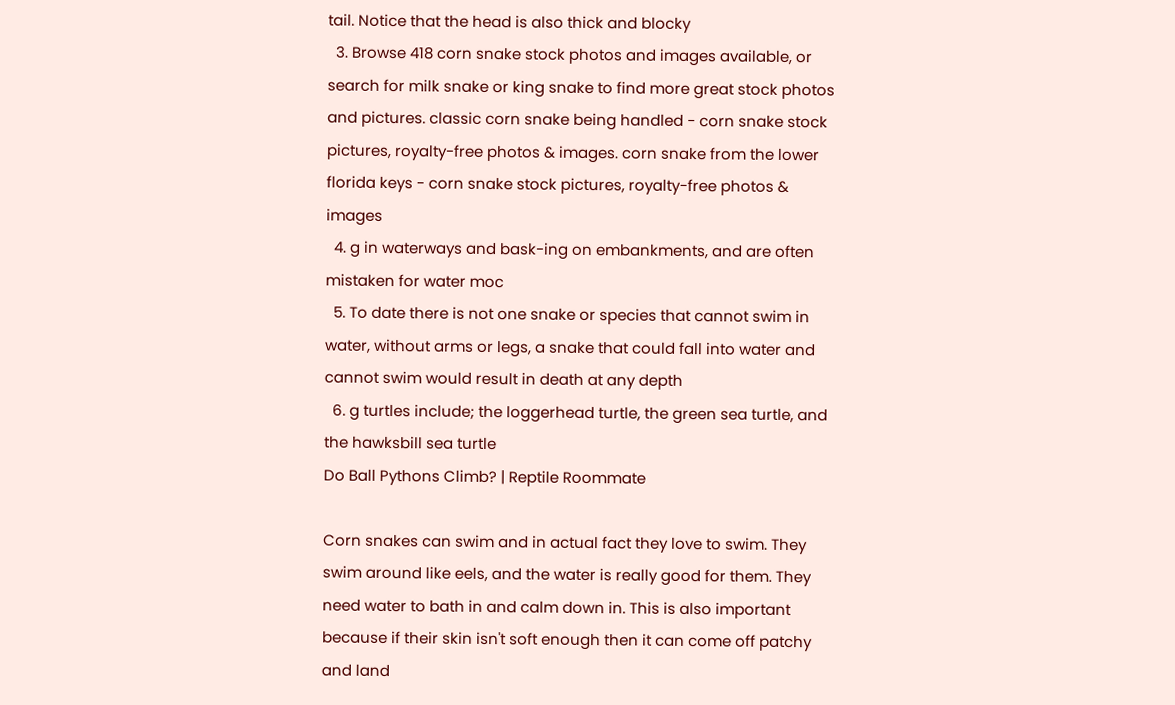tail. Notice that the head is also thick and blocky
  3. Browse 418 corn snake stock photos and images available, or search for milk snake or king snake to find more great stock photos and pictures. classic corn snake being handled - corn snake stock pictures, royalty-free photos & images. corn snake from the lower florida keys - corn snake stock pictures, royalty-free photos & images
  4. g in waterways and bask-ing on embankments, and are often mistaken for water moc
  5. To date there is not one snake or species that cannot swim in water, without arms or legs, a snake that could fall into water and cannot swim would result in death at any depth
  6. g turtles include; the loggerhead turtle, the green sea turtle, and the hawksbill sea turtle
Do Ball Pythons Climb? | Reptile Roommate

Corn snakes can swim and in actual fact they love to swim. They swim around like eels, and the water is really good for them. They need water to bath in and calm down in. This is also important because if their skin isn't soft enough then it can come off patchy and land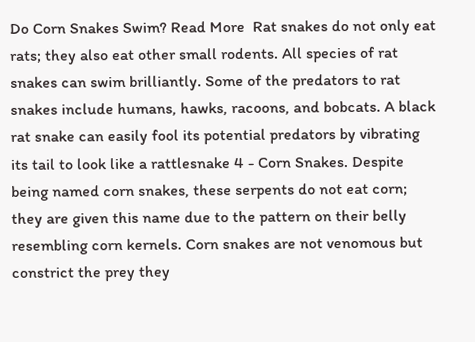Do Corn Snakes Swim? Read More  Rat snakes do not only eat rats; they also eat other small rodents. All species of rat snakes can swim brilliantly. Some of the predators to rat snakes include humans, hawks, racoons, and bobcats. A black rat snake can easily fool its potential predators by vibrating its tail to look like a rattlesnake 4 - Corn Snakes. Despite being named corn snakes, these serpents do not eat corn; they are given this name due to the pattern on their belly resembling corn kernels. Corn snakes are not venomous but constrict the prey they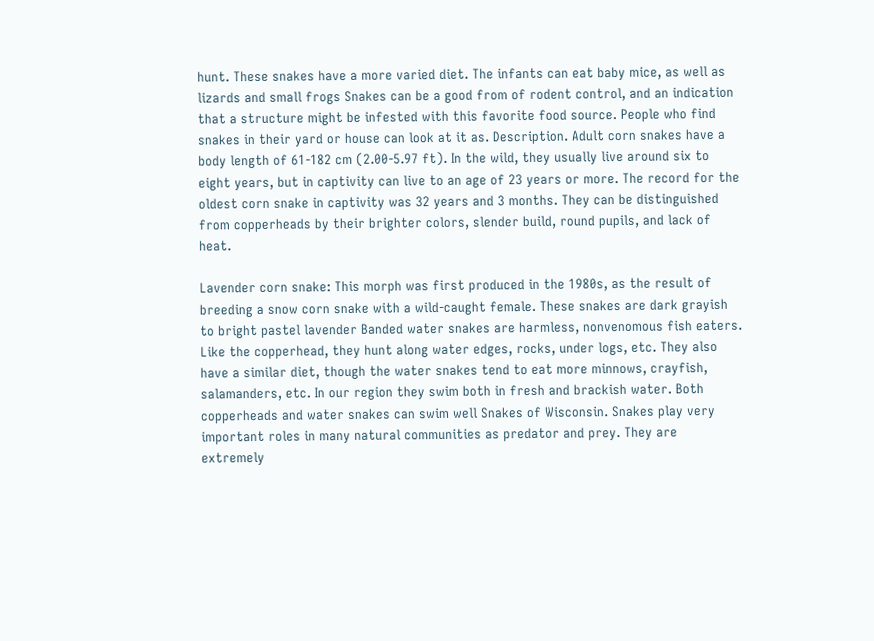hunt. These snakes have a more varied diet. The infants can eat baby mice, as well as lizards and small frogs Snakes can be a good from of rodent control, and an indication that a structure might be infested with this favorite food source. People who find snakes in their yard or house can look at it as. Description. Adult corn snakes have a body length of 61-182 cm (2.00-5.97 ft). In the wild, they usually live around six to eight years, but in captivity can live to an age of 23 years or more. The record for the oldest corn snake in captivity was 32 years and 3 months. They can be distinguished from copperheads by their brighter colors, slender build, round pupils, and lack of heat.

Lavender corn snake: This morph was first produced in the 1980s, as the result of breeding a snow corn snake with a wild-caught female. These snakes are dark grayish to bright pastel lavender Banded water snakes are harmless, nonvenomous fish eaters. Like the copperhead, they hunt along water edges, rocks, under logs, etc. They also have a similar diet, though the water snakes tend to eat more minnows, crayfish, salamanders, etc. In our region they swim both in fresh and brackish water. Both copperheads and water snakes can swim well Snakes of Wisconsin. Snakes play very important roles in many natural communities as predator and prey. They are extremely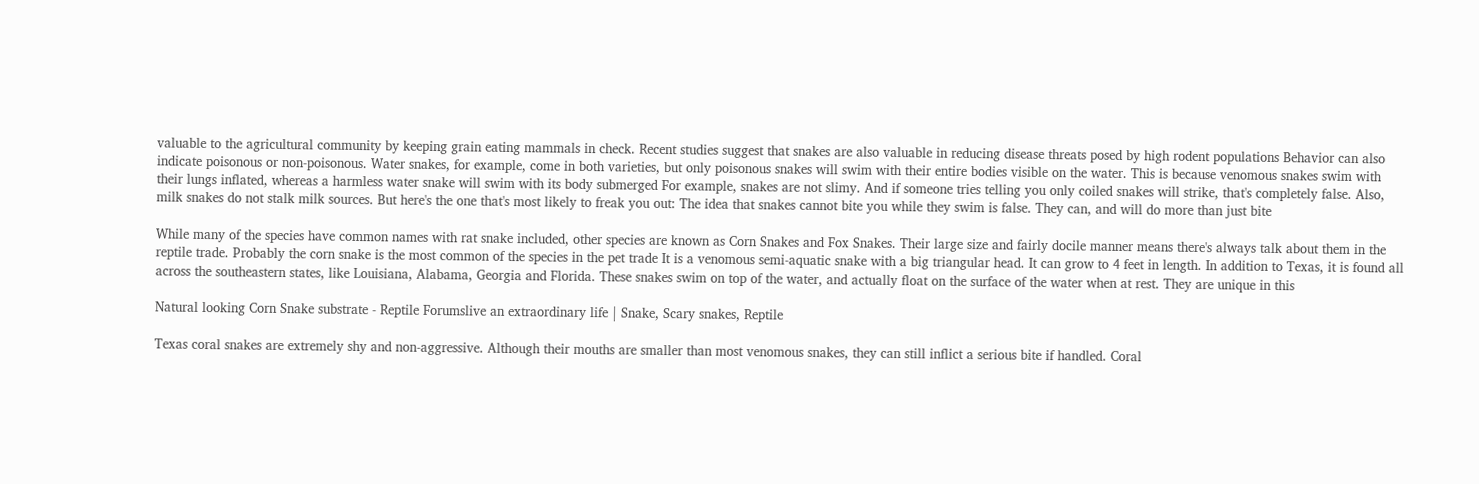valuable to the agricultural community by keeping grain eating mammals in check. Recent studies suggest that snakes are also valuable in reducing disease threats posed by high rodent populations Behavior can also indicate poisonous or non-poisonous. Water snakes, for example, come in both varieties, but only poisonous snakes will swim with their entire bodies visible on the water. This is because venomous snakes swim with their lungs inflated, whereas a harmless water snake will swim with its body submerged For example, snakes are not slimy. And if someone tries telling you only coiled snakes will strike, that's completely false. Also, milk snakes do not stalk milk sources. But here's the one that's most likely to freak you out: The idea that snakes cannot bite you while they swim is false. They can, and will do more than just bite

While many of the species have common names with rat snake included, other species are known as Corn Snakes and Fox Snakes. Their large size and fairly docile manner means there's always talk about them in the reptile trade. Probably the corn snake is the most common of the species in the pet trade It is a venomous semi-aquatic snake with a big triangular head. It can grow to 4 feet in length. In addition to Texas, it is found all across the southeastern states, like Louisiana, Alabama, Georgia and Florida. These snakes swim on top of the water, and actually float on the surface of the water when at rest. They are unique in this

Natural looking Corn Snake substrate - Reptile Forumslive an extraordinary life | Snake, Scary snakes, Reptile

Texas coral snakes are extremely shy and non-aggressive. Although their mouths are smaller than most venomous snakes, they can still inflict a serious bite if handled. Coral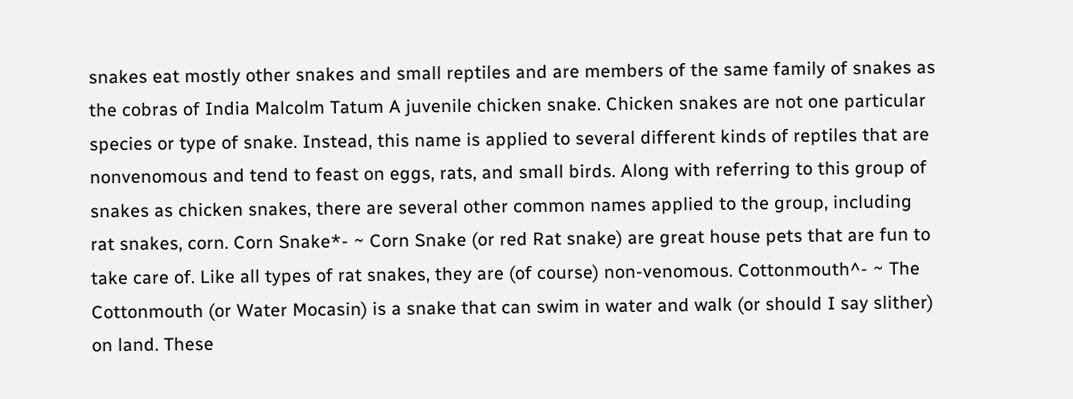snakes eat mostly other snakes and small reptiles and are members of the same family of snakes as the cobras of India Malcolm Tatum A juvenile chicken snake. Chicken snakes are not one particular species or type of snake. Instead, this name is applied to several different kinds of reptiles that are nonvenomous and tend to feast on eggs, rats, and small birds. Along with referring to this group of snakes as chicken snakes, there are several other common names applied to the group, including rat snakes, corn. Corn Snake*- ~ Corn Snake (or red Rat snake) are great house pets that are fun to take care of. Like all types of rat snakes, they are (of course) non-venomous. Cottonmouth^- ~ The Cottonmouth (or Water Mocasin) is a snake that can swim in water and walk (or should I say slither) on land. These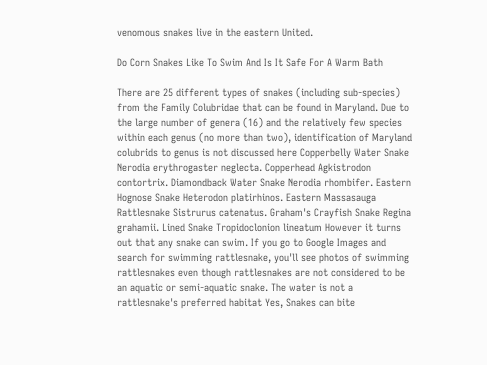venomous snakes live in the eastern United.

Do Corn Snakes Like To Swim And Is It Safe For A Warm Bath

There are 25 different types of snakes (including sub-species) from the Family Colubridae that can be found in Maryland. Due to the large number of genera (16) and the relatively few species within each genus (no more than two), identification of Maryland colubrids to genus is not discussed here Copperbelly Water Snake Nerodia erythrogaster neglecta. Copperhead Agkistrodon contortrix. Diamondback Water Snake Nerodia rhombifer. Eastern Hognose Snake Heterodon platirhinos. Eastern Massasauga Rattlesnake Sistrurus catenatus. Graham's Crayfish Snake Regina grahamii. Lined Snake Tropidoclonion lineatum However it turns out that any snake can swim. If you go to Google Images and search for swimming rattlesnake, you'll see photos of swimming rattlesnakes even though rattlesnakes are not considered to be an aquatic or semi-aquatic snake. The water is not a rattlesnake's preferred habitat Yes, Snakes can bite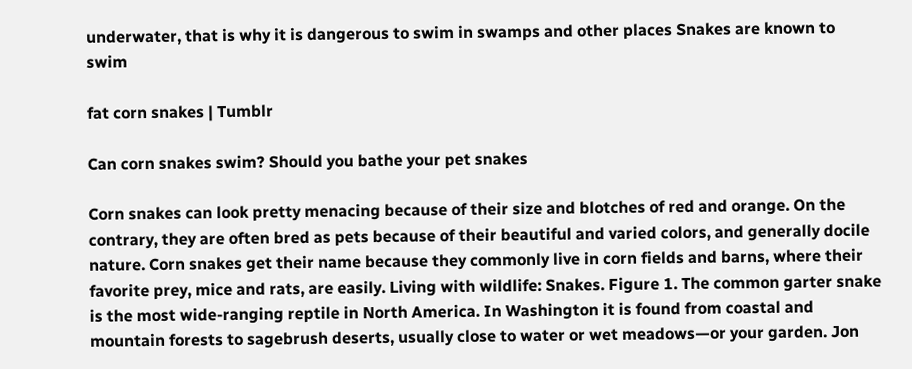underwater, that is why it is dangerous to swim in swamps and other places Snakes are known to swim

fat corn snakes | Tumblr

Can corn snakes swim? Should you bathe your pet snakes

Corn snakes can look pretty menacing because of their size and blotches of red and orange. On the contrary, they are often bred as pets because of their beautiful and varied colors, and generally docile nature. Corn snakes get their name because they commonly live in corn fields and barns, where their favorite prey, mice and rats, are easily. Living with wildlife: Snakes. Figure 1. The common garter snake is the most wide-ranging reptile in North America. In Washington it is found from coastal and mountain forests to sagebrush deserts, usually close to water or wet meadows—or your garden. Jon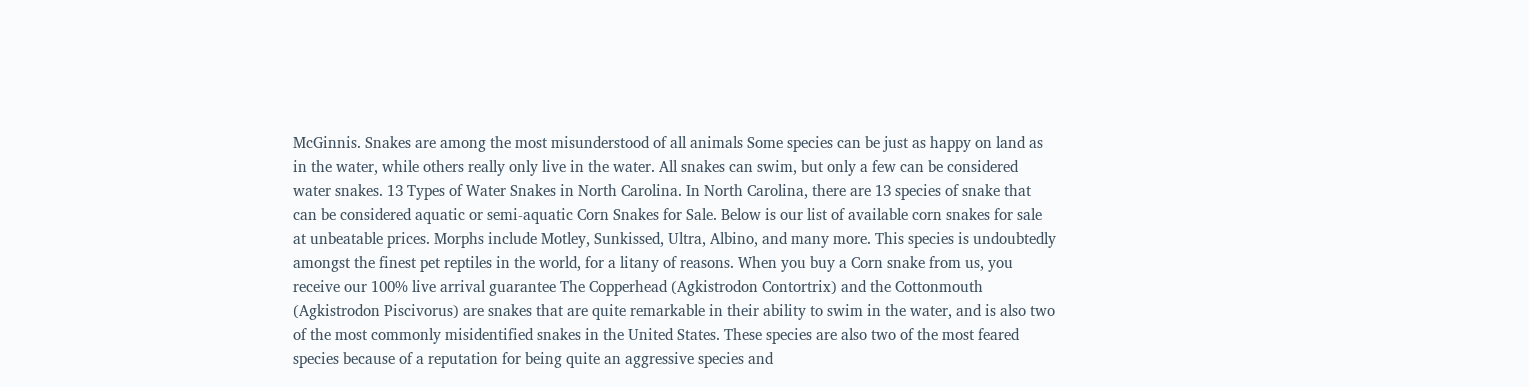McGinnis. Snakes are among the most misunderstood of all animals Some species can be just as happy on land as in the water, while others really only live in the water. All snakes can swim, but only a few can be considered water snakes. 13 Types of Water Snakes in North Carolina. In North Carolina, there are 13 species of snake that can be considered aquatic or semi-aquatic Corn Snakes for Sale. Below is our list of available corn snakes for sale at unbeatable prices. Morphs include Motley, Sunkissed, Ultra, Albino, and many more. This species is undoubtedly amongst the finest pet reptiles in the world, for a litany of reasons. When you buy a Corn snake from us, you receive our 100% live arrival guarantee The Copperhead (Agkistrodon Contortrix) and the Cottonmouth (Agkistrodon Piscivorus) are snakes that are quite remarkable in their ability to swim in the water, and is also two of the most commonly misidentified snakes in the United States. These species are also two of the most feared species because of a reputation for being quite an aggressive species and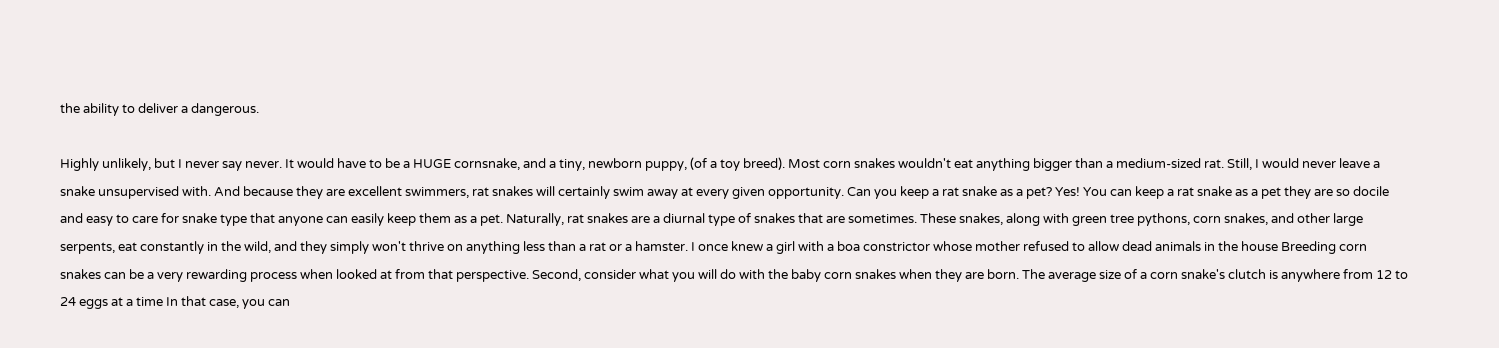the ability to deliver a dangerous.

Highly unlikely, but I never say never. It would have to be a HUGE cornsnake, and a tiny, newborn puppy, (of a toy breed). Most corn snakes wouldn't eat anything bigger than a medium-sized rat. Still, I would never leave a snake unsupervised with. And because they are excellent swimmers, rat snakes will certainly swim away at every given opportunity. Can you keep a rat snake as a pet? Yes! You can keep a rat snake as a pet they are so docile and easy to care for snake type that anyone can easily keep them as a pet. Naturally, rat snakes are a diurnal type of snakes that are sometimes. These snakes, along with green tree pythons, corn snakes, and other large serpents, eat constantly in the wild, and they simply won't thrive on anything less than a rat or a hamster. I once knew a girl with a boa constrictor whose mother refused to allow dead animals in the house Breeding corn snakes can be a very rewarding process when looked at from that perspective. Second, consider what you will do with the baby corn snakes when they are born. The average size of a corn snake's clutch is anywhere from 12 to 24 eggs at a time In that case, you can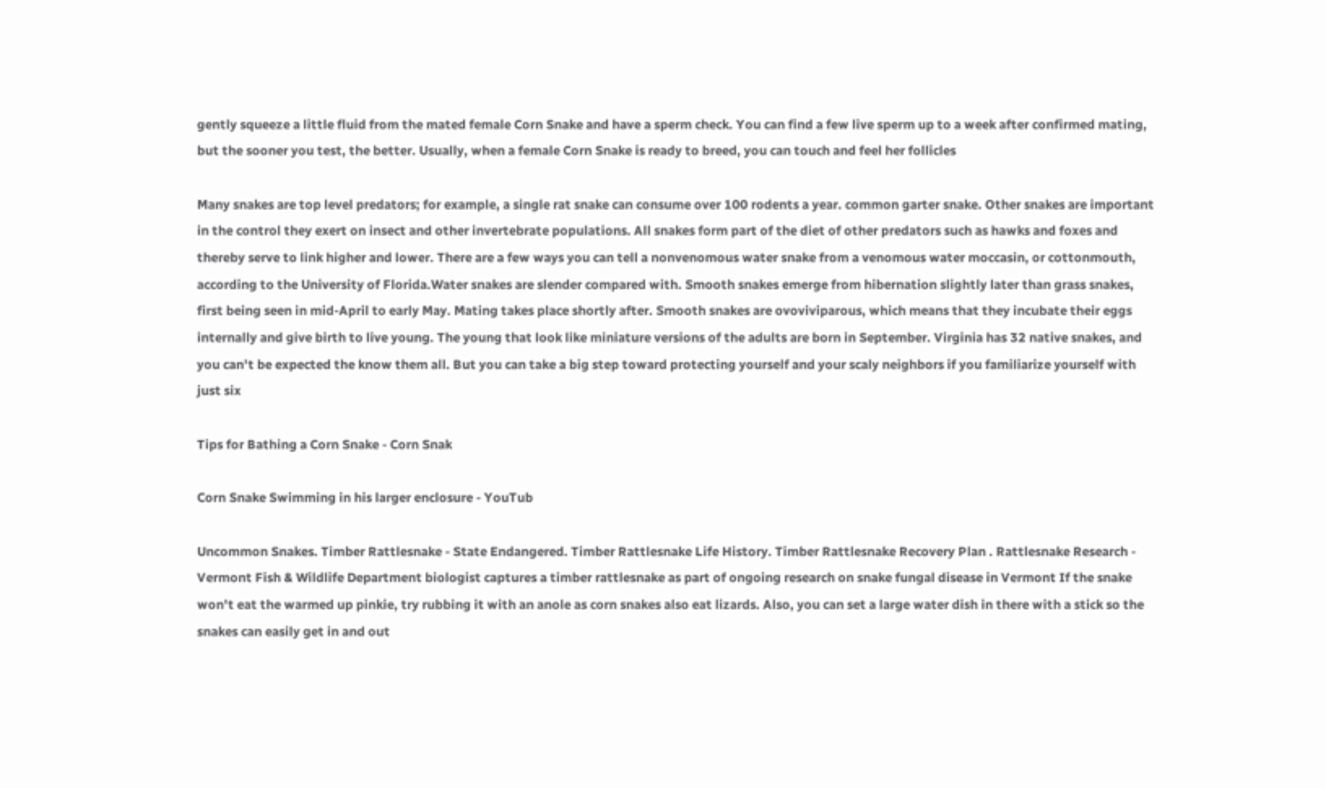gently squeeze a little fluid from the mated female Corn Snake and have a sperm check. You can find a few live sperm up to a week after confirmed mating, but the sooner you test, the better. Usually, when a female Corn Snake is ready to breed, you can touch and feel her follicles

Many snakes are top level predators; for example, a single rat snake can consume over 100 rodents a year. common garter snake. Other snakes are important in the control they exert on insect and other invertebrate populations. All snakes form part of the diet of other predators such as hawks and foxes and thereby serve to link higher and lower. There are a few ways you can tell a nonvenomous water snake from a venomous water moccasin, or cottonmouth, according to the University of Florida.Water snakes are slender compared with. Smooth snakes emerge from hibernation slightly later than grass snakes, first being seen in mid-April to early May. Mating takes place shortly after. Smooth snakes are ovoviviparous, which means that they incubate their eggs internally and give birth to live young. The young that look like miniature versions of the adults are born in September. Virginia has 32 native snakes, and you can't be expected the know them all. But you can take a big step toward protecting yourself and your scaly neighbors if you familiarize yourself with just six

Tips for Bathing a Corn Snake - Corn Snak

Corn Snake Swimming in his larger enclosure - YouTub

Uncommon Snakes. Timber Rattlesnake - State Endangered. Timber Rattlesnake Life History. Timber Rattlesnake Recovery Plan . Rattlesnake Research - Vermont Fish & Wildlife Department biologist captures a timber rattlesnake as part of ongoing research on snake fungal disease in Vermont If the snake won't eat the warmed up pinkie, try rubbing it with an anole as corn snakes also eat lizards. Also, you can set a large water dish in there with a stick so the snakes can easily get in and out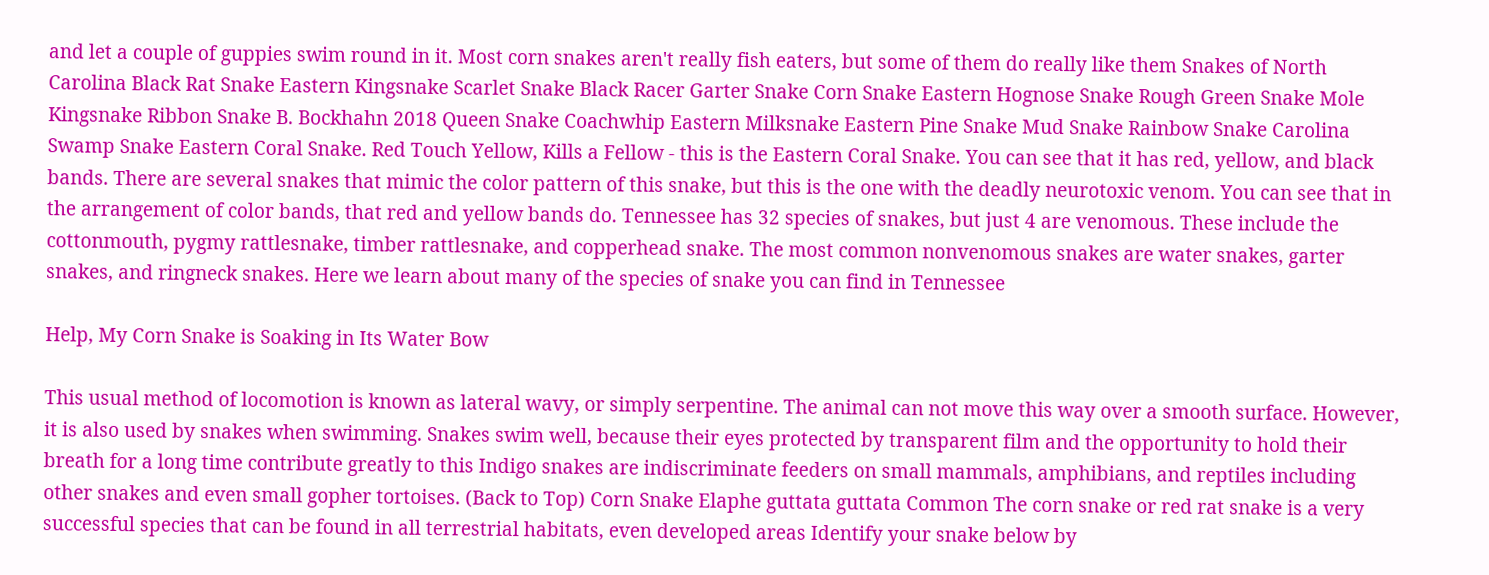and let a couple of guppies swim round in it. Most corn snakes aren't really fish eaters, but some of them do really like them Snakes of North Carolina Black Rat Snake Eastern Kingsnake Scarlet Snake Black Racer Garter Snake Corn Snake Eastern Hognose Snake Rough Green Snake Mole Kingsnake Ribbon Snake B. Bockhahn 2018 Queen Snake Coachwhip Eastern Milksnake Eastern Pine Snake Mud Snake Rainbow Snake Carolina Swamp Snake Eastern Coral Snake. Red Touch Yellow, Kills a Fellow - this is the Eastern Coral Snake. You can see that it has red, yellow, and black bands. There are several snakes that mimic the color pattern of this snake, but this is the one with the deadly neurotoxic venom. You can see that in the arrangement of color bands, that red and yellow bands do. Tennessee has 32 species of snakes, but just 4 are venomous. These include the cottonmouth, pygmy rattlesnake, timber rattlesnake, and copperhead snake. The most common nonvenomous snakes are water snakes, garter snakes, and ringneck snakes. Here we learn about many of the species of snake you can find in Tennessee

Help, My Corn Snake is Soaking in Its Water Bow

This usual method of locomotion is known as lateral wavy, or simply serpentine. The animal can not move this way over a smooth surface. However, it is also used by snakes when swimming. Snakes swim well, because their eyes protected by transparent film and the opportunity to hold their breath for a long time contribute greatly to this Indigo snakes are indiscriminate feeders on small mammals, amphibians, and reptiles including other snakes and even small gopher tortoises. (Back to Top) Corn Snake Elaphe guttata guttata Common The corn snake or red rat snake is a very successful species that can be found in all terrestrial habitats, even developed areas Identify your snake below by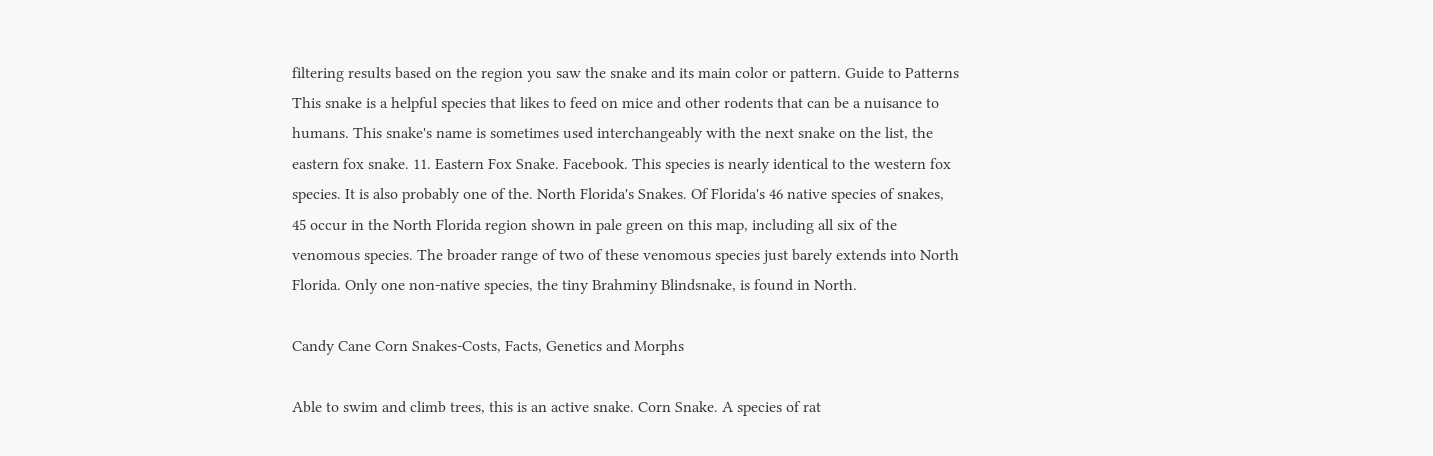filtering results based on the region you saw the snake and its main color or pattern. Guide to Patterns This snake is a helpful species that likes to feed on mice and other rodents that can be a nuisance to humans. This snake's name is sometimes used interchangeably with the next snake on the list, the eastern fox snake. 11. Eastern Fox Snake. Facebook. This species is nearly identical to the western fox species. It is also probably one of the. North Florida's Snakes. Of Florida's 46 native species of snakes, 45 occur in the North Florida region shown in pale green on this map, including all six of the venomous species. The broader range of two of these venomous species just barely extends into North Florida. Only one non-native species, the tiny Brahminy Blindsnake, is found in North.

Candy Cane Corn Snakes-Costs, Facts, Genetics and Morphs

Able to swim and climb trees, this is an active snake. Corn Snake. A species of rat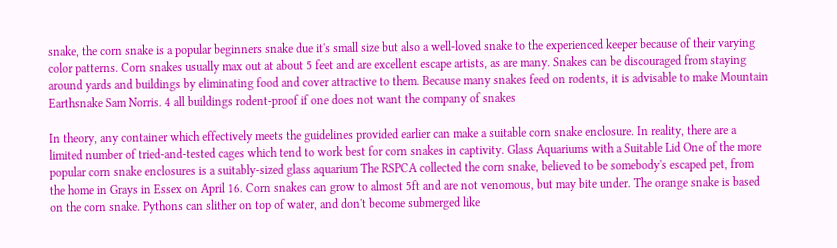snake, the corn snake is a popular beginners snake due it's small size but also a well-loved snake to the experienced keeper because of their varying color patterns. Corn snakes usually max out at about 5 feet and are excellent escape artists, as are many. Snakes can be discouraged from staying around yards and buildings by eliminating food and cover attractive to them. Because many snakes feed on rodents, it is advisable to make Mountain Earthsnake Sam Norris. 4 all buildings rodent-proof if one does not want the company of snakes

In theory, any container which effectively meets the guidelines provided earlier can make a suitable corn snake enclosure. In reality, there are a limited number of tried-and-tested cages which tend to work best for corn snakes in captivity. Glass Aquariums with a Suitable Lid One of the more popular corn snake enclosures is a suitably-sized glass aquarium The RSPCA collected the corn snake, believed to be somebody's escaped pet, from the home in Grays in Essex on April 16. Corn snakes can grow to almost 5ft and are not venomous, but may bite under. The orange snake is based on the corn snake. Pythons can slither on top of water, and don't become submerged like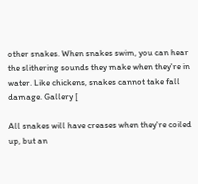other snakes. When snakes swim, you can hear the slithering sounds they make when they're in water. Like chickens, snakes cannot take fall damage. Gallery [

All snakes will have creases when they're coiled up, but an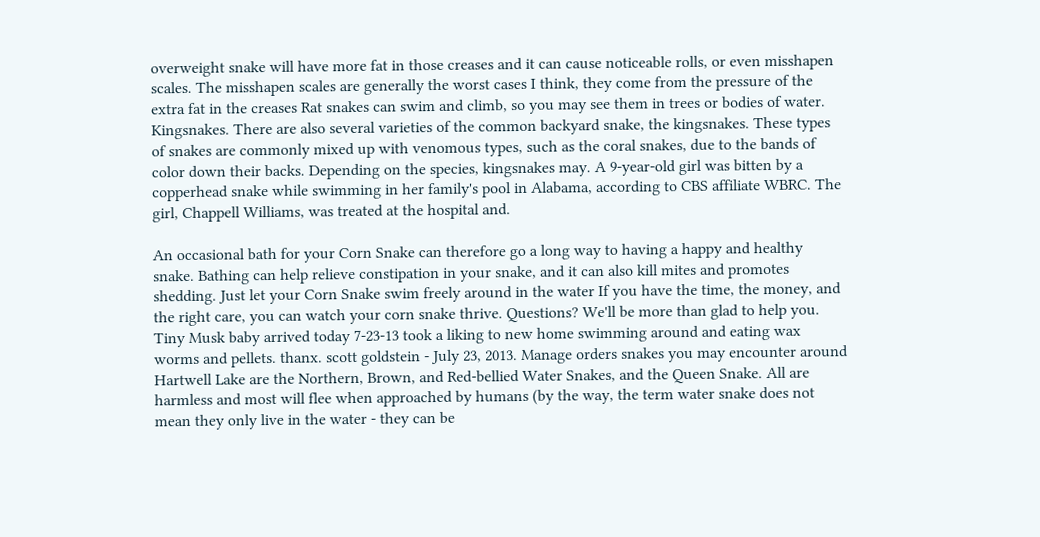overweight snake will have more fat in those creases and it can cause noticeable rolls, or even misshapen scales. The misshapen scales are generally the worst cases I think, they come from the pressure of the extra fat in the creases Rat snakes can swim and climb, so you may see them in trees or bodies of water. Kingsnakes. There are also several varieties of the common backyard snake, the kingsnakes. These types of snakes are commonly mixed up with venomous types, such as the coral snakes, due to the bands of color down their backs. Depending on the species, kingsnakes may. A 9-year-old girl was bitten by a copperhead snake while swimming in her family's pool in Alabama, according to CBS affiliate WBRC. The girl, Chappell Williams, was treated at the hospital and.

An occasional bath for your Corn Snake can therefore go a long way to having a happy and healthy snake. Bathing can help relieve constipation in your snake, and it can also kill mites and promotes shedding. Just let your Corn Snake swim freely around in the water If you have the time, the money, and the right care, you can watch your corn snake thrive. Questions? We'll be more than glad to help you. Tiny Musk baby arrived today 7-23-13 took a liking to new home swimming around and eating wax worms and pellets. thanx. scott goldstein - July 23, 2013. Manage orders snakes you may encounter around Hartwell Lake are the Northern, Brown, and Red-bellied Water Snakes, and the Queen Snake. All are harmless and most will flee when approached by humans (by the way, the term water snake does not mean they only live in the water - they can be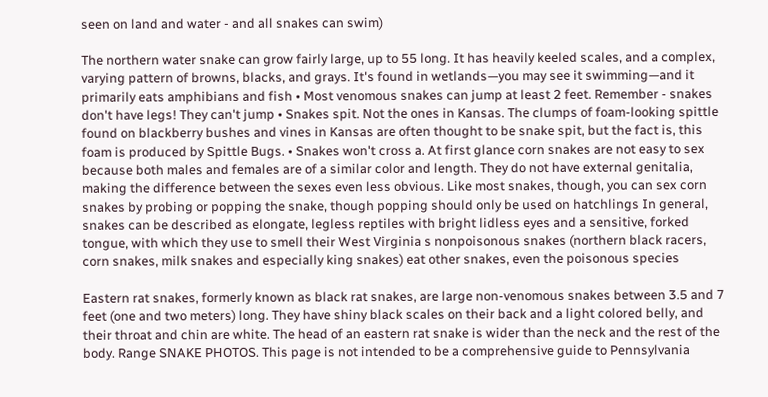seen on land and water - and all snakes can swim)

The northern water snake can grow fairly large, up to 55 long. It has heavily keeled scales, and a complex, varying pattern of browns, blacks, and grays. It's found in wetlands—you may see it swimming—and it primarily eats amphibians and fish • Most venomous snakes can jump at least 2 feet. Remember - snakes don't have legs! They can't jump • Snakes spit. Not the ones in Kansas. The clumps of foam-looking spittle found on blackberry bushes and vines in Kansas are often thought to be snake spit, but the fact is, this foam is produced by Spittle Bugs. • Snakes won't cross a. At first glance corn snakes are not easy to sex because both males and females are of a similar color and length. They do not have external genitalia, making the difference between the sexes even less obvious. Like most snakes, though, you can sex corn snakes by probing or popping the snake, though popping should only be used on hatchlings In general, snakes can be described as elongate, legless reptiles with bright lidless eyes and a sensitive, forked tongue, with which they use to smell their West Virginia s nonpoisonous snakes (northern black racers, corn snakes, milk snakes and especially king snakes) eat other snakes, even the poisonous species

Eastern rat snakes, formerly known as black rat snakes, are large non-venomous snakes between 3.5 and 7 feet (one and two meters) long. They have shiny black scales on their back and a light colored belly, and their throat and chin are white. The head of an eastern rat snake is wider than the neck and the rest of the body. Range SNAKE PHOTOS. This page is not intended to be a comprehensive guide to Pennsylvania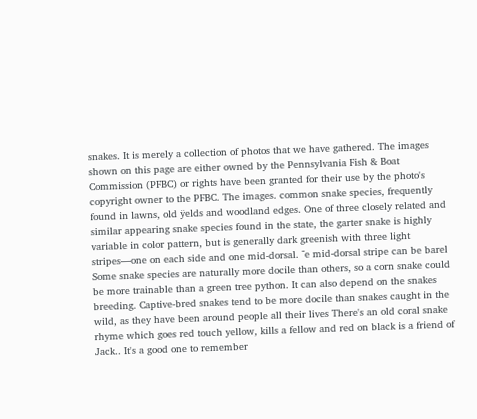snakes. It is merely a collection of photos that we have gathered. The images shown on this page are either owned by the Pennsylvania Fish & Boat Commission (PFBC) or rights have been granted for their use by the photo's copyright owner to the PFBC. The images. common snake species, frequently found in lawns, old ÿelds and woodland edges. One of three closely related and similar appearing snake species found in the state, the garter snake is highly variable in color pattern, but is generally dark greenish with three light stripes—one on each side and one mid-dorsal. ˜e mid-dorsal stripe can be barel Some snake species are naturally more docile than others, so a corn snake could be more trainable than a green tree python. It can also depend on the snakes breeding. Captive-bred snakes tend to be more docile than snakes caught in the wild, as they have been around people all their lives There's an old coral snake rhyme which goes red touch yellow, kills a fellow and red on black is a friend of Jack.. It's a good one to remember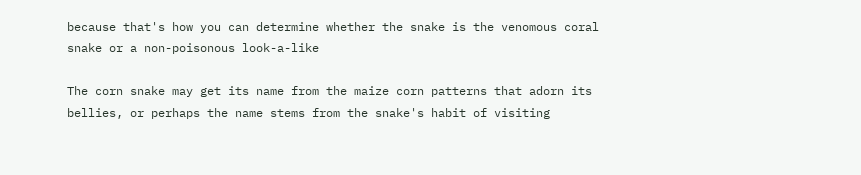because that's how you can determine whether the snake is the venomous coral snake or a non-poisonous look-a-like

The corn snake may get its name from the maize corn patterns that adorn its bellies, or perhaps the name stems from the snake's habit of visiting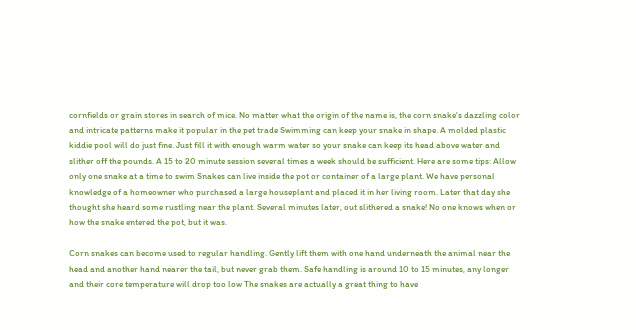cornfields or grain stores in search of mice. No matter what the origin of the name is, the corn snake's dazzling color and intricate patterns make it popular in the pet trade Swimming can keep your snake in shape. A molded plastic kiddie pool will do just fine. Just fill it with enough warm water so your snake can keep its head above water and slither off the pounds. A 15 to 20 minute session several times a week should be sufficient. Here are some tips: Allow only one snake at a time to swim Snakes can live inside the pot or container of a large plant. We have personal knowledge of a homeowner who purchased a large houseplant and placed it in her living room. Later that day she thought she heard some rustling near the plant. Several minutes later, out slithered a snake! No one knows when or how the snake entered the pot, but it was.

Corn snakes can become used to regular handling. Gently lift them with one hand underneath the animal near the head and another hand nearer the tail, but never grab them. Safe handling is around 10 to 15 minutes, any longer and their core temperature will drop too low The snakes are actually a great thing to have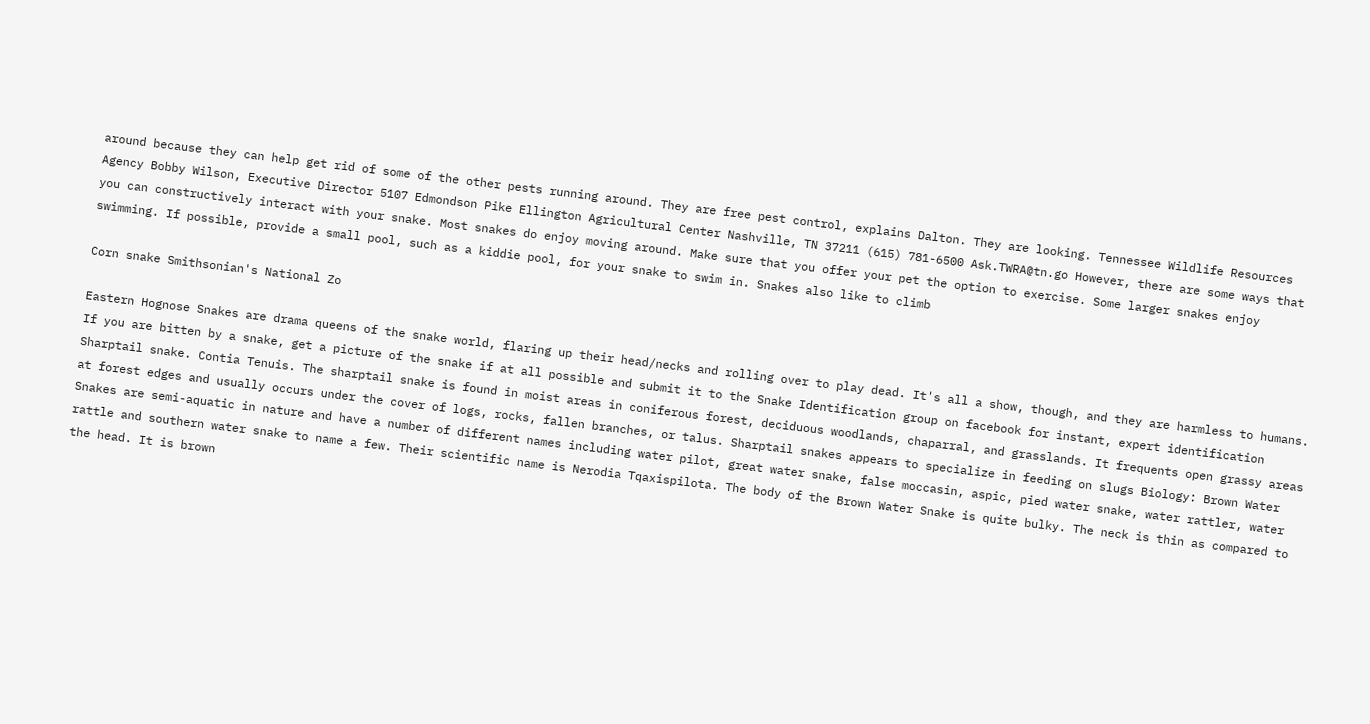around because they can help get rid of some of the other pests running around. They are free pest control, explains Dalton. They are looking. Tennessee Wildlife Resources Agency Bobby Wilson, Executive Director 5107 Edmondson Pike Ellington Agricultural Center Nashville, TN 37211 (615) 781-6500 Ask.TWRA@tn.go However, there are some ways that you can constructively interact with your snake. Most snakes do enjoy moving around. Make sure that you offer your pet the option to exercise. Some larger snakes enjoy swimming. If possible, provide a small pool, such as a kiddie pool, for your snake to swim in. Snakes also like to climb

Corn snake Smithsonian's National Zo

Eastern Hognose Snakes are drama queens of the snake world, flaring up their head/necks and rolling over to play dead. It's all a show, though, and they are harmless to humans. If you are bitten by a snake, get a picture of the snake if at all possible and submit it to the Snake Identification group on facebook for instant, expert identification Sharptail snake. Contia Tenuis. The sharptail snake is found in moist areas in coniferous forest, deciduous woodlands, chaparral, and grasslands. It frequents open grassy areas at forest edges and usually occurs under the cover of logs, rocks, fallen branches, or talus. Sharptail snakes appears to specialize in feeding on slugs Biology: Brown Water Snakes are semi-aquatic in nature and have a number of different names including water pilot, great water snake, false moccasin, aspic, pied water snake, water rattler, water rattle and southern water snake to name a few. Their scientific name is Nerodia Tqaxispilota. The body of the Brown Water Snake is quite bulky. The neck is thin as compared to the head. It is brown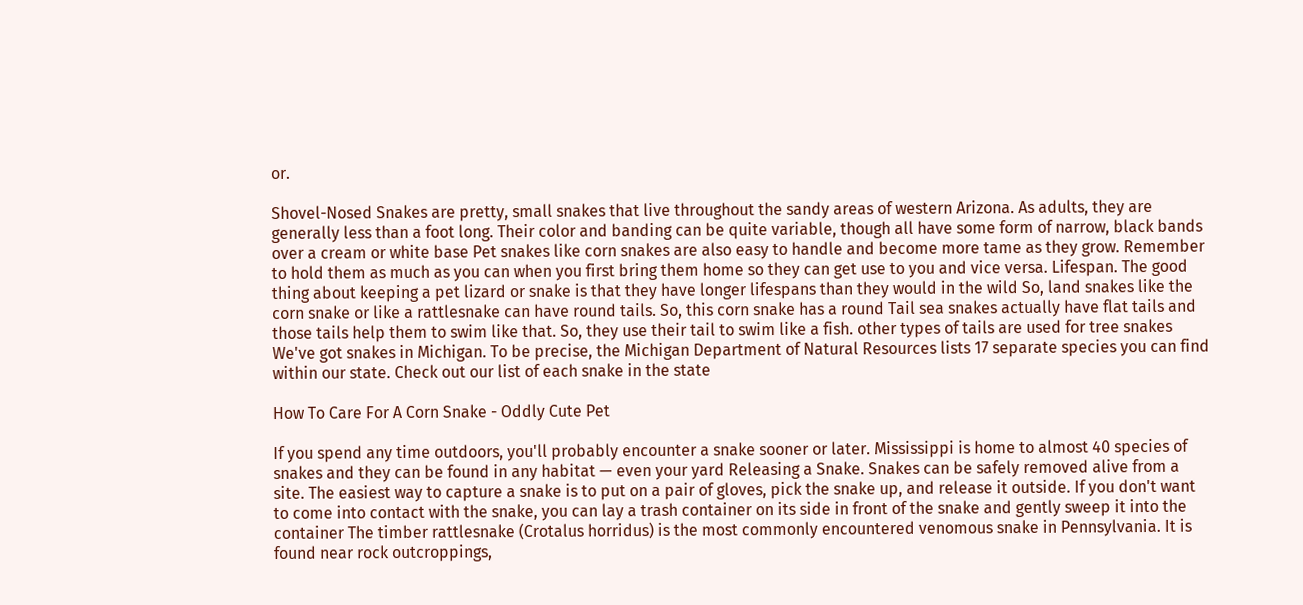or.

Shovel-Nosed Snakes are pretty, small snakes that live throughout the sandy areas of western Arizona. As adults, they are generally less than a foot long. Their color and banding can be quite variable, though all have some form of narrow, black bands over a cream or white base Pet snakes like corn snakes are also easy to handle and become more tame as they grow. Remember to hold them as much as you can when you first bring them home so they can get use to you and vice versa. Lifespan. The good thing about keeping a pet lizard or snake is that they have longer lifespans than they would in the wild So, land snakes like the corn snake or like a rattlesnake can have round tails. So, this corn snake has a round Tail sea snakes actually have flat tails and those tails help them to swim like that. So, they use their tail to swim like a fish. other types of tails are used for tree snakes We've got snakes in Michigan. To be precise, the Michigan Department of Natural Resources lists 17 separate species you can find within our state. Check out our list of each snake in the state

How To Care For A Corn Snake - Oddly Cute Pet

If you spend any time outdoors, you'll probably encounter a snake sooner or later. Mississippi is home to almost 40 species of snakes and they can be found in any habitat — even your yard Releasing a Snake. Snakes can be safely removed alive from a site. The easiest way to capture a snake is to put on a pair of gloves, pick the snake up, and release it outside. If you don't want to come into contact with the snake, you can lay a trash container on its side in front of the snake and gently sweep it into the container The timber rattlesnake (Crotalus horridus) is the most commonly encountered venomous snake in Pennsylvania. It is found near rock outcroppings,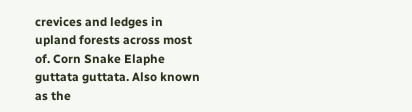crevices and ledges in upland forests across most of. Corn Snake Elaphe guttata guttata. Also known as the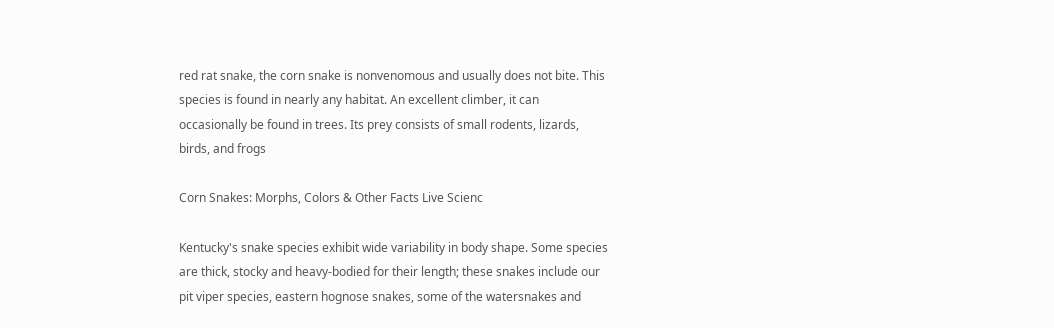red rat snake, the corn snake is nonvenomous and usually does not bite. This species is found in nearly any habitat. An excellent climber, it can occasionally be found in trees. Its prey consists of small rodents, lizards, birds, and frogs

Corn Snakes: Morphs, Colors & Other Facts Live Scienc

Kentucky's snake species exhibit wide variability in body shape. Some species are thick, stocky and heavy-bodied for their length; these snakes include our pit viper species, eastern hognose snakes, some of the watersnakes and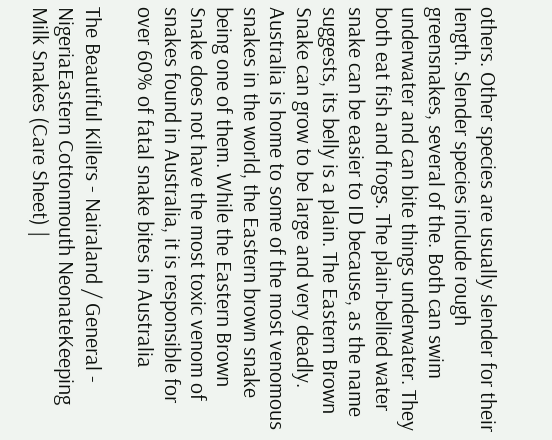others. Other species are usually slender for their length. Slender species include rough greensnakes, several of the. Both can swim underwater and can bite things underwater. They both eat fish and frogs. The plain-bellied water snake can be easier to ID because, as the name suggests, its belly is a plain. The Eastern Brown Snake can grow to be large and very deadly. Australia is home to some of the most venomous snakes in the world, the Eastern brown snake being one of them. While the Eastern Brown Snake does not have the most toxic venom of snakes found in Australia, it is responsible for over 60% of fatal snake bites in Australia

The Beautiful Killers - Nairaland / General - NigeriaEastern Cottonmouth NeonateKeeping Milk Snakes (Care Sheet) |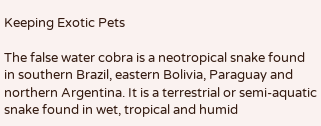Keeping Exotic Pets

The false water cobra is a neotropical snake found in southern Brazil, eastern Bolivia, Paraguay and northern Argentina. It is a terrestrial or semi-aquatic snake found in wet, tropical and humid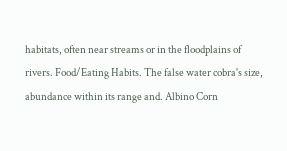habitats, often near streams or in the floodplains of rivers. Food/Eating Habits. The false water cobra's size, abundance within its range and. Albino Corn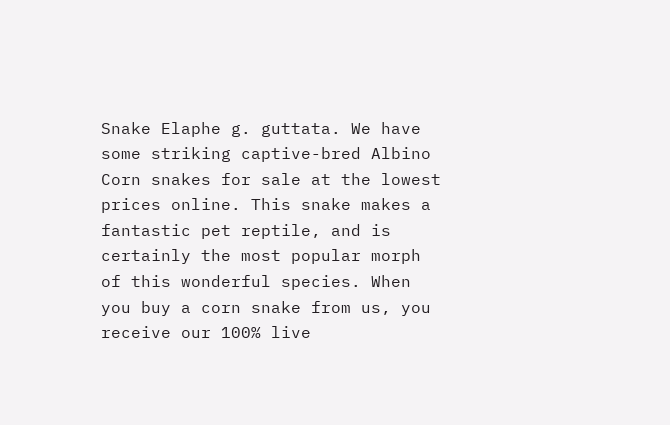Snake Elaphe g. guttata. We have some striking captive-bred Albino Corn snakes for sale at the lowest prices online. This snake makes a fantastic pet reptile, and is certainly the most popular morph of this wonderful species. When you buy a corn snake from us, you receive our 100% live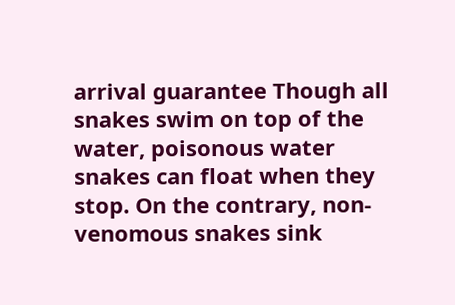arrival guarantee Though all snakes swim on top of the water, poisonous water snakes can float when they stop. On the contrary, non-venomous snakes sink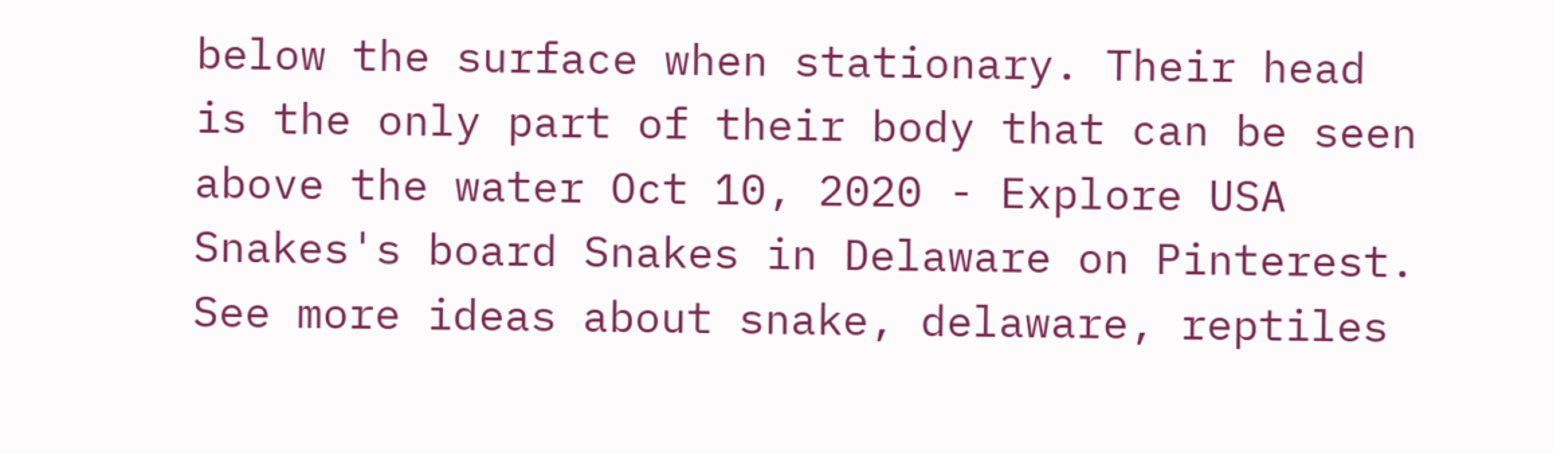below the surface when stationary. Their head is the only part of their body that can be seen above the water Oct 10, 2020 - Explore USA Snakes's board Snakes in Delaware on Pinterest. See more ideas about snake, delaware, reptiles